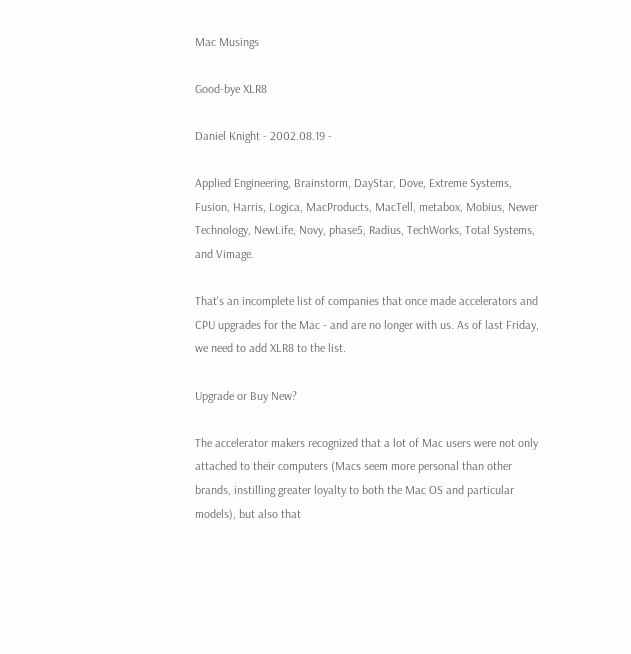Mac Musings

Good-bye XLR8

Daniel Knight - 2002.08.19 -

Applied Engineering, Brainstorm, DayStar, Dove, Extreme Systems, Fusion, Harris, Logica, MacProducts, MacTell, metabox, Mobius, Newer Technology, NewLife, Novy, phase5, Radius, TechWorks, Total Systems, and Vimage.

That's an incomplete list of companies that once made accelerators and CPU upgrades for the Mac - and are no longer with us. As of last Friday, we need to add XLR8 to the list.

Upgrade or Buy New?

The accelerator makers recognized that a lot of Mac users were not only attached to their computers (Macs seem more personal than other brands, instilling greater loyalty to both the Mac OS and particular models), but also that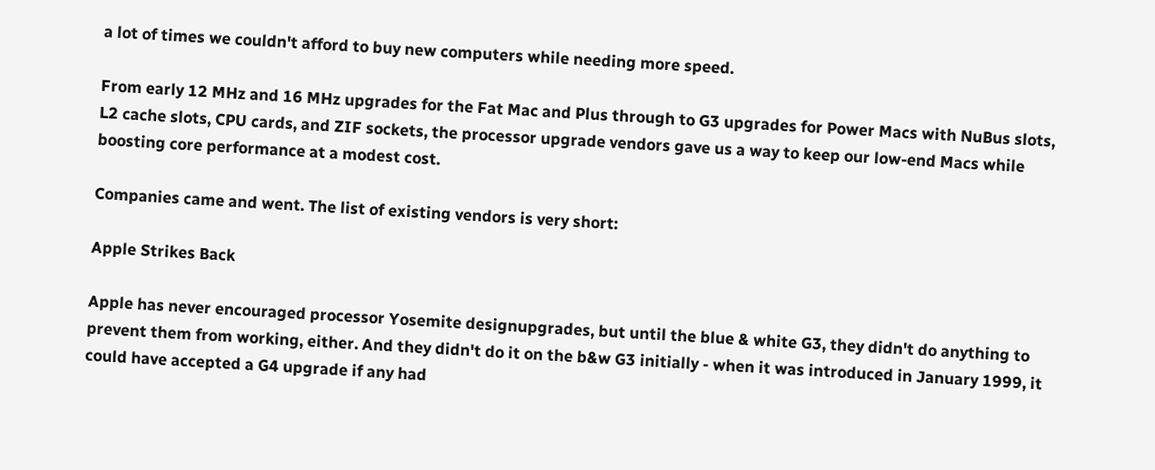a lot of times we couldn't afford to buy new computers while needing more speed.

From early 12 MHz and 16 MHz upgrades for the Fat Mac and Plus through to G3 upgrades for Power Macs with NuBus slots, L2 cache slots, CPU cards, and ZIF sockets, the processor upgrade vendors gave us a way to keep our low-end Macs while boosting core performance at a modest cost.

Companies came and went. The list of existing vendors is very short:

Apple Strikes Back

Apple has never encouraged processor Yosemite designupgrades, but until the blue & white G3, they didn't do anything to prevent them from working, either. And they didn't do it on the b&w G3 initially - when it was introduced in January 1999, it could have accepted a G4 upgrade if any had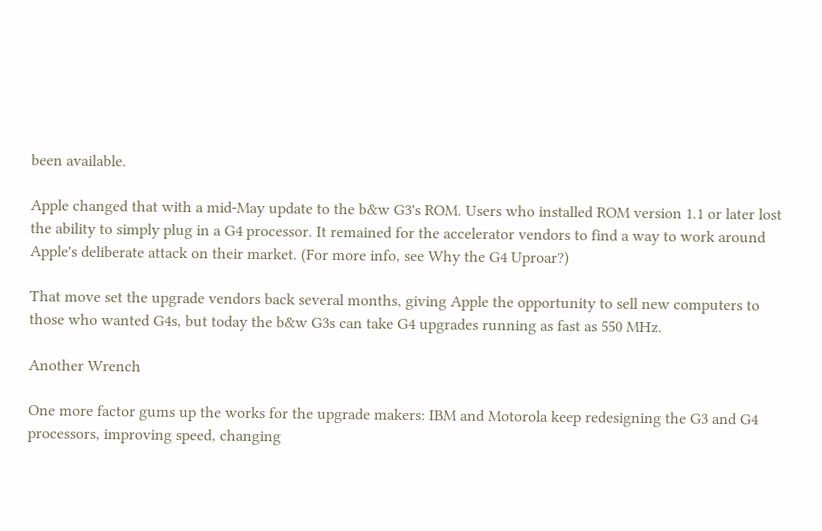been available.

Apple changed that with a mid-May update to the b&w G3's ROM. Users who installed ROM version 1.1 or later lost the ability to simply plug in a G4 processor. It remained for the accelerator vendors to find a way to work around Apple's deliberate attack on their market. (For more info, see Why the G4 Uproar?)

That move set the upgrade vendors back several months, giving Apple the opportunity to sell new computers to those who wanted G4s, but today the b&w G3s can take G4 upgrades running as fast as 550 MHz.

Another Wrench

One more factor gums up the works for the upgrade makers: IBM and Motorola keep redesigning the G3 and G4 processors, improving speed, changing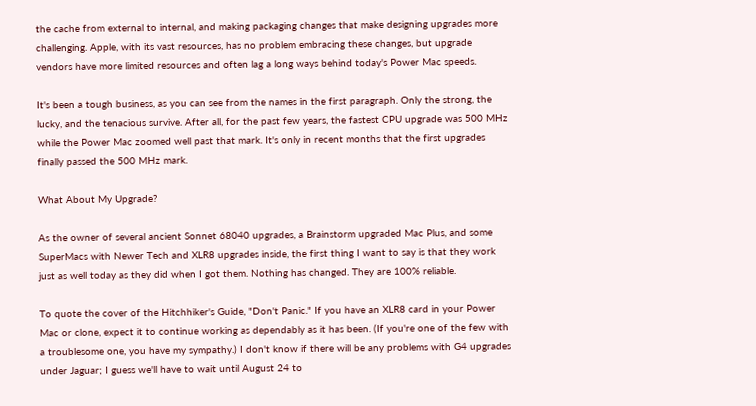the cache from external to internal, and making packaging changes that make designing upgrades more challenging. Apple, with its vast resources, has no problem embracing these changes, but upgrade vendors have more limited resources and often lag a long ways behind today's Power Mac speeds.

It's been a tough business, as you can see from the names in the first paragraph. Only the strong, the lucky, and the tenacious survive. After all, for the past few years, the fastest CPU upgrade was 500 MHz while the Power Mac zoomed well past that mark. It's only in recent months that the first upgrades finally passed the 500 MHz mark.

What About My Upgrade?

As the owner of several ancient Sonnet 68040 upgrades, a Brainstorm upgraded Mac Plus, and some SuperMacs with Newer Tech and XLR8 upgrades inside, the first thing I want to say is that they work just as well today as they did when I got them. Nothing has changed. They are 100% reliable.

To quote the cover of the Hitchhiker's Guide, "Don't Panic." If you have an XLR8 card in your Power Mac or clone, expect it to continue working as dependably as it has been. (If you're one of the few with a troublesome one, you have my sympathy.) I don't know if there will be any problems with G4 upgrades under Jaguar; I guess we'll have to wait until August 24 to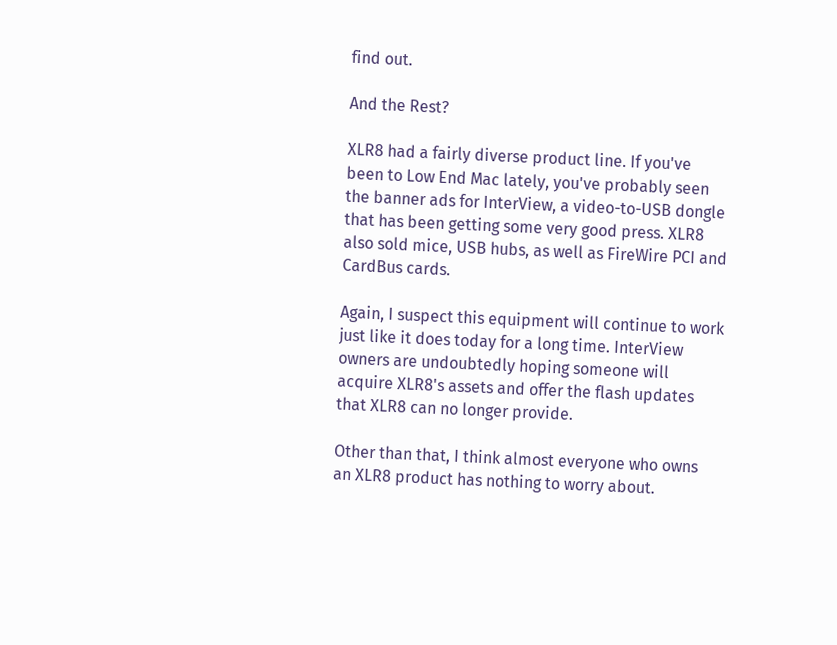find out.

And the Rest?

XLR8 had a fairly diverse product line. If you've been to Low End Mac lately, you've probably seen the banner ads for InterView, a video-to-USB dongle that has been getting some very good press. XLR8 also sold mice, USB hubs, as well as FireWire PCI and CardBus cards.

Again, I suspect this equipment will continue to work just like it does today for a long time. InterView owners are undoubtedly hoping someone will acquire XLR8's assets and offer the flash updates that XLR8 can no longer provide.

Other than that, I think almost everyone who owns an XLR8 product has nothing to worry about.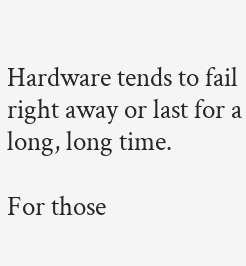Hardware tends to fail right away or last for a long, long time.

For those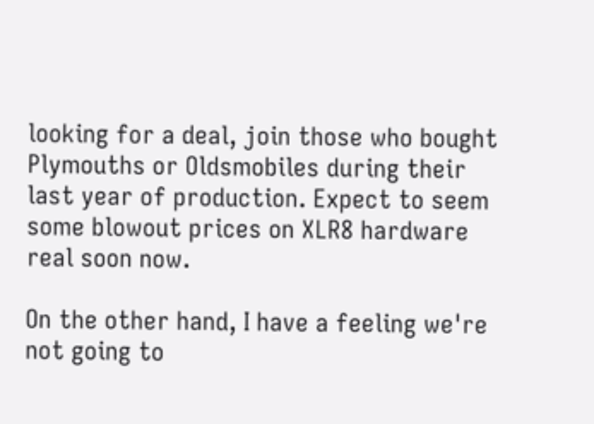looking for a deal, join those who bought Plymouths or Oldsmobiles during their last year of production. Expect to seem some blowout prices on XLR8 hardware real soon now.

On the other hand, I have a feeling we're not going to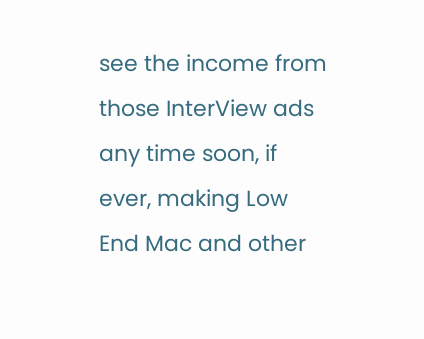see the income from those InterView ads any time soon, if ever, making Low End Mac and other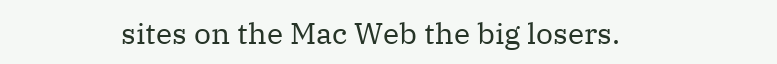sites on the Mac Web the big losers.